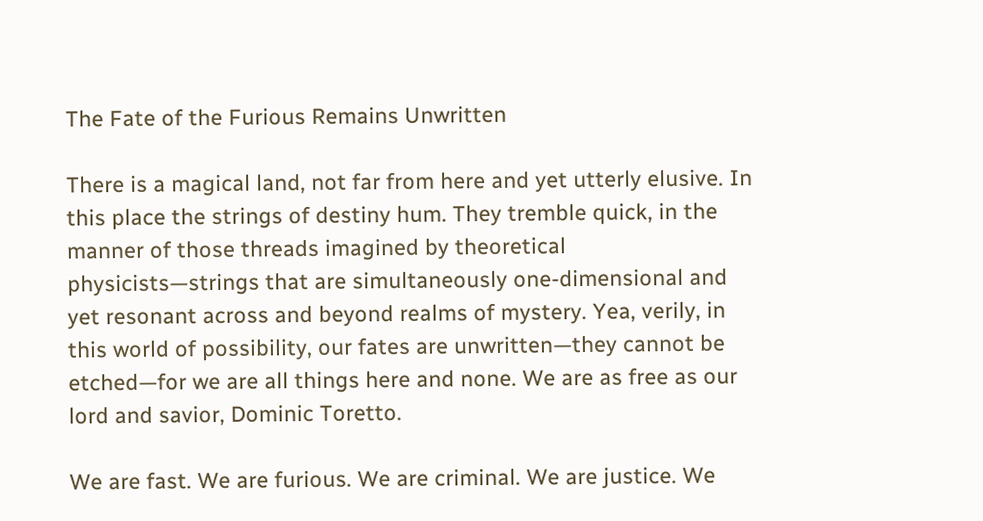The Fate of the Furious Remains Unwritten

There is a magical land, not far from here and yet utterly elusive. In this place the strings of destiny hum. They tremble quick, in the manner of those threads imagined by theoretical physicists—strings that are simultaneously one-dimensional and yet resonant across and beyond realms of mystery. Yea, verily, in this world of possibility, our fates are unwritten—they cannot be etched—for we are all things here and none. We are as free as our lord and savior, Dominic Toretto.

We are fast. We are furious. We are criminal. We are justice. We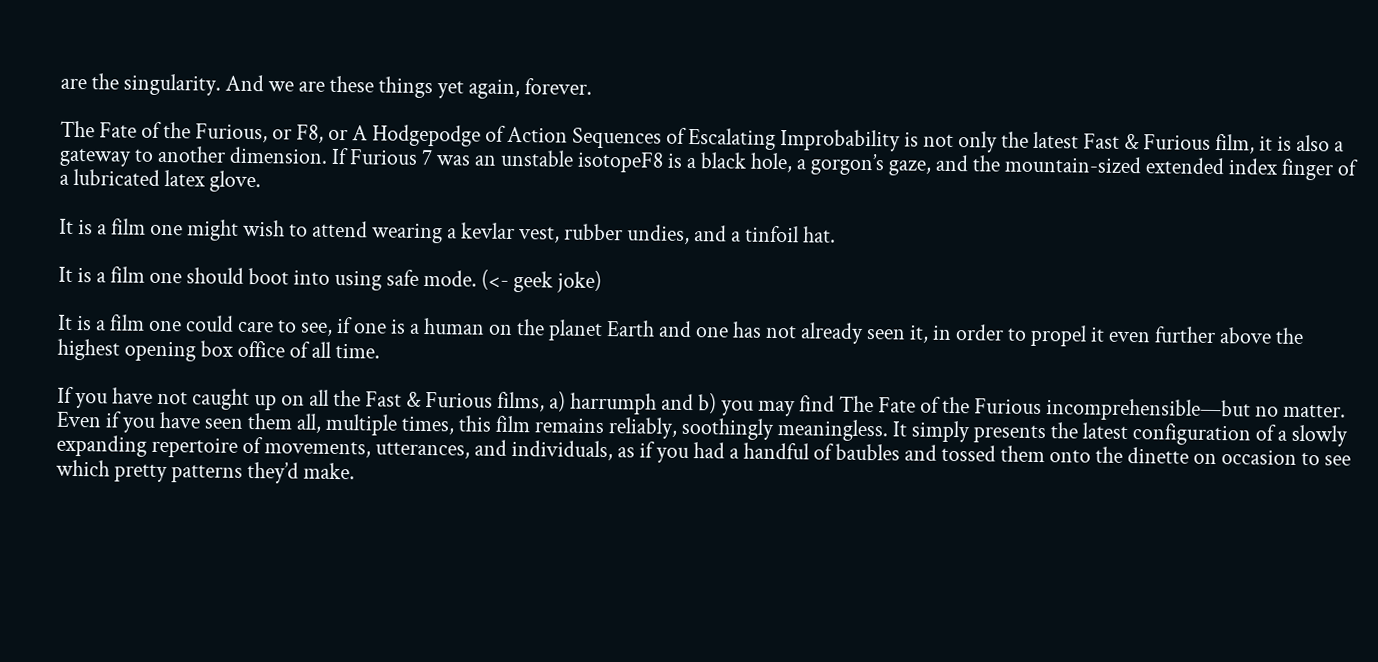are the singularity. And we are these things yet again, forever.

The Fate of the Furious, or F8, or A Hodgepodge of Action Sequences of Escalating Improbability is not only the latest Fast & Furious film, it is also a gateway to another dimension. If Furious 7 was an unstable isotopeF8 is a black hole, a gorgon’s gaze, and the mountain-sized extended index finger of a lubricated latex glove.

It is a film one might wish to attend wearing a kevlar vest, rubber undies, and a tinfoil hat.

It is a film one should boot into using safe mode. (<- geek joke)

It is a film one could care to see, if one is a human on the planet Earth and one has not already seen it, in order to propel it even further above the highest opening box office of all time.

If you have not caught up on all the Fast & Furious films, a) harrumph and b) you may find The Fate of the Furious incomprehensible—but no matter. Even if you have seen them all, multiple times, this film remains reliably, soothingly meaningless. It simply presents the latest configuration of a slowly expanding repertoire of movements, utterances, and individuals, as if you had a handful of baubles and tossed them onto the dinette on occasion to see which pretty patterns they’d make.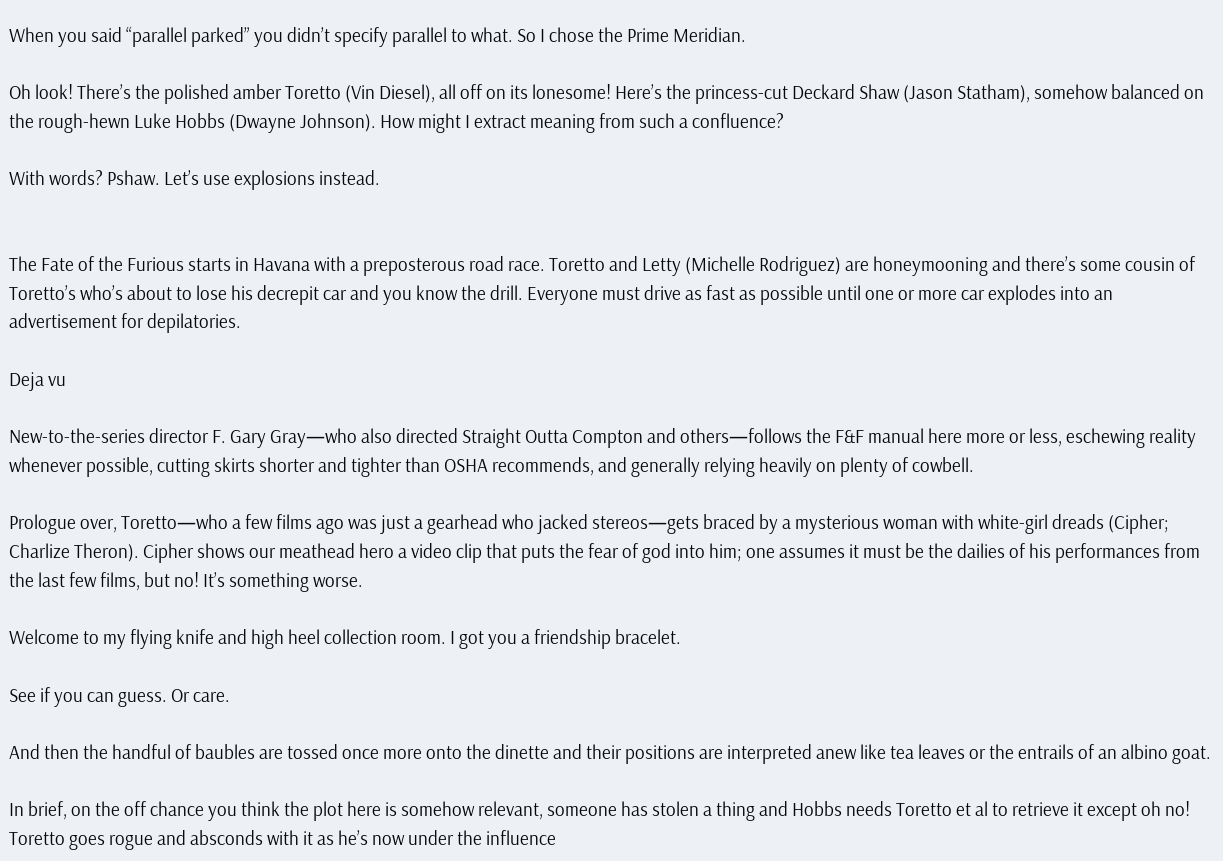When you said “parallel parked” you didn’t specify parallel to what. So I chose the Prime Meridian.

Oh look! There’s the polished amber Toretto (Vin Diesel), all off on its lonesome! Here’s the princess-cut Deckard Shaw (Jason Statham), somehow balanced on the rough-hewn Luke Hobbs (Dwayne Johnson). How might I extract meaning from such a confluence?

With words? Pshaw. Let’s use explosions instead.


The Fate of the Furious starts in Havana with a preposterous road race. Toretto and Letty (Michelle Rodriguez) are honeymooning and there’s some cousin of Toretto’s who’s about to lose his decrepit car and you know the drill. Everyone must drive as fast as possible until one or more car explodes into an advertisement for depilatories.

Deja vu

New-to-the-series director F. Gary Gray—who also directed Straight Outta Compton and others—follows the F&F manual here more or less, eschewing reality whenever possible, cutting skirts shorter and tighter than OSHA recommends, and generally relying heavily on plenty of cowbell.

Prologue over, Toretto—who a few films ago was just a gearhead who jacked stereos—gets braced by a mysterious woman with white-girl dreads (Cipher; Charlize Theron). Cipher shows our meathead hero a video clip that puts the fear of god into him; one assumes it must be the dailies of his performances from the last few films, but no! It’s something worse.

Welcome to my flying knife and high heel collection room. I got you a friendship bracelet.

See if you can guess. Or care.

And then the handful of baubles are tossed once more onto the dinette and their positions are interpreted anew like tea leaves or the entrails of an albino goat.

In brief, on the off chance you think the plot here is somehow relevant, someone has stolen a thing and Hobbs needs Toretto et al to retrieve it except oh no! Toretto goes rogue and absconds with it as he’s now under the influence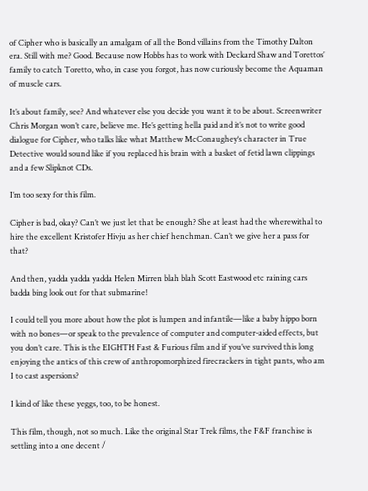of Cipher who is basically an amalgam of all the Bond villains from the Timothy Dalton era. Still with me? Good. Because now Hobbs has to work with Deckard Shaw and Torettos’ family to catch Toretto, who, in case you forgot, has now curiously become the Aquaman of muscle cars.

It’s about family, see? And whatever else you decide you want it to be about. Screenwriter Chris Morgan won’t care, believe me. He’s getting hella paid and it’s not to write good dialogue for Cipher, who talks like what Matthew McConaughey‘s character in True Detective would sound like if you replaced his brain with a basket of fetid lawn clippings and a few Slipknot CDs.

I’m too sexy for this film.

Cipher is bad, okay? Can’t we just let that be enough? She at least had the wherewithal to hire the excellent Kristofer Hivju as her chief henchman. Can’t we give her a pass for that?

And then, yadda yadda yadda Helen Mirren blah blah Scott Eastwood etc raining cars badda bing look out for that submarine!

I could tell you more about how the plot is lumpen and infantile—like a baby hippo born with no bones—or speak to the prevalence of computer and computer-aided effects, but you don’t care. This is the EIGHTH Fast & Furious film and if you’ve survived this long enjoying the antics of this crew of anthropomorphized firecrackers in tight pants, who am I to cast aspersions?

I kind of like these yeggs, too, to be honest.

This film, though, not so much. Like the original Star Trek films, the F&F franchise is settling into a one decent /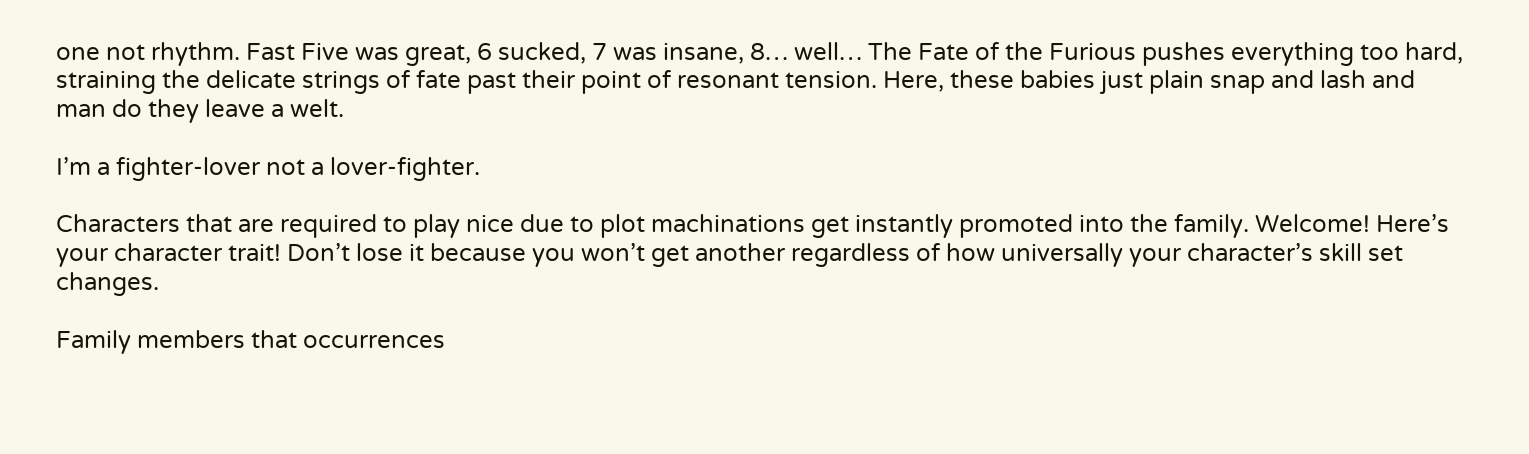one not rhythm. Fast Five was great, 6 sucked, 7 was insane, 8… well… The Fate of the Furious pushes everything too hard, straining the delicate strings of fate past their point of resonant tension. Here, these babies just plain snap and lash and man do they leave a welt.

I’m a fighter-lover not a lover-fighter.

Characters that are required to play nice due to plot machinations get instantly promoted into the family. Welcome! Here’s your character trait! Don’t lose it because you won’t get another regardless of how universally your character’s skill set changes.

Family members that occurrences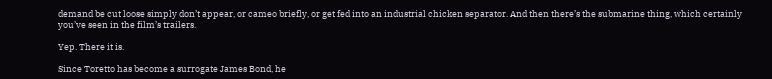demand be cut loose simply don’t appear, or cameo briefly, or get fed into an industrial chicken separator. And then there’s the submarine thing, which certainly you’ve seen in the film’s trailers.

Yep. There it is.

Since Toretto has become a surrogate James Bond, he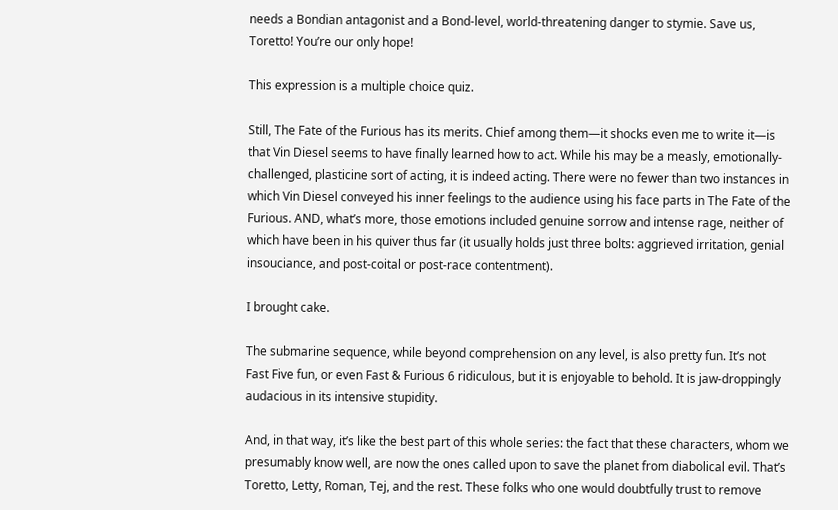needs a Bondian antagonist and a Bond-level, world-threatening danger to stymie. Save us, Toretto! You’re our only hope!

This expression is a multiple choice quiz.

Still, The Fate of the Furious has its merits. Chief among them—it shocks even me to write it—is that Vin Diesel seems to have finally learned how to act. While his may be a measly, emotionally-challenged, plasticine sort of acting, it is indeed acting. There were no fewer than two instances in which Vin Diesel conveyed his inner feelings to the audience using his face parts in The Fate of the Furious. AND, what’s more, those emotions included genuine sorrow and intense rage, neither of which have been in his quiver thus far (it usually holds just three bolts: aggrieved irritation, genial insouciance, and post-coital or post-race contentment).

I brought cake.

The submarine sequence, while beyond comprehension on any level, is also pretty fun. It’s not Fast Five fun, or even Fast & Furious 6 ridiculous, but it is enjoyable to behold. It is jaw-droppingly audacious in its intensive stupidity.

And, in that way, it’s like the best part of this whole series: the fact that these characters, whom we presumably know well, are now the ones called upon to save the planet from diabolical evil. That’s Toretto, Letty, Roman, Tej, and the rest. These folks who one would doubtfully trust to remove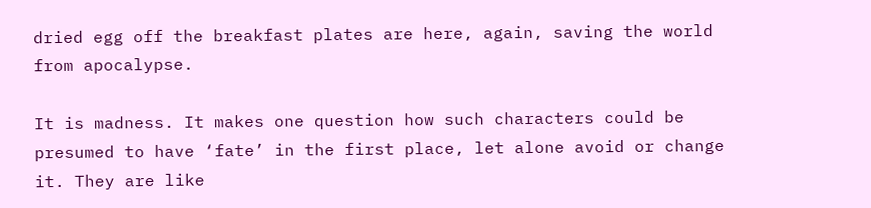dried egg off the breakfast plates are here, again, saving the world from apocalypse.

It is madness. It makes one question how such characters could be presumed to have ‘fate’ in the first place, let alone avoid or change it. They are like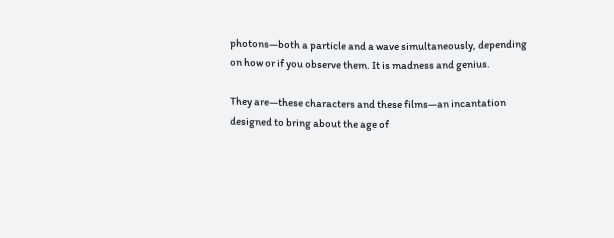photons—both a particle and a wave simultaneously, depending on how or if you observe them. It is madness and genius.

They are—these characters and these films—an incantation designed to bring about the age of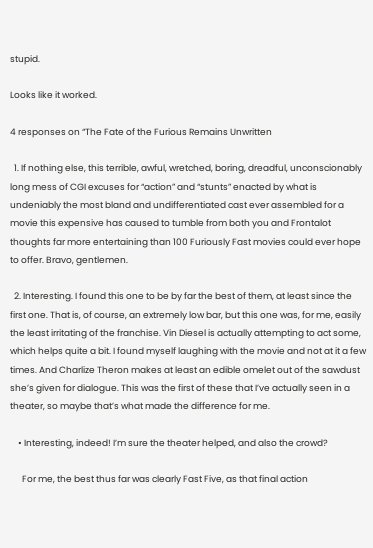stupid.

Looks like it worked.

4 responses on “The Fate of the Furious Remains Unwritten

  1. If nothing else, this terrible, awful, wretched, boring, dreadful, unconscionably long mess of CGI excuses for “action” and “stunts” enacted by what is undeniably the most bland and undifferentiated cast ever assembled for a movie this expensive has caused to tumble from both you and Frontalot thoughts far more entertaining than 100 Furiously Fast movies could ever hope to offer. Bravo, gentlemen.

  2. Interesting. I found this one to be by far the best of them, at least since the first one. That is, of course, an extremely low bar, but this one was, for me, easily the least irritating of the franchise. Vin Diesel is actually attempting to act some, which helps quite a bit. I found myself laughing with the movie and not at it a few times. And Charlize Theron makes at least an edible omelet out of the sawdust she’s given for dialogue. This was the first of these that I’ve actually seen in a theater, so maybe that’s what made the difference for me.

    • Interesting, indeed! I’m sure the theater helped, and also the crowd?

      For me, the best thus far was clearly Fast Five, as that final action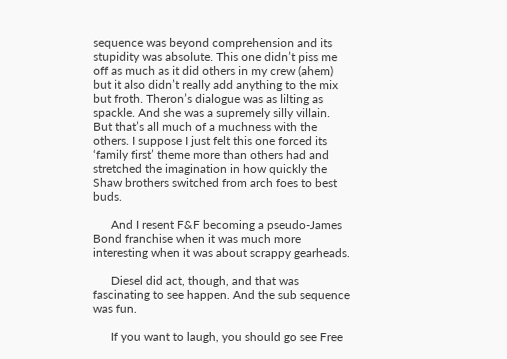sequence was beyond comprehension and its stupidity was absolute. This one didn’t piss me off as much as it did others in my crew (ahem) but it also didn’t really add anything to the mix but froth. Theron’s dialogue was as lilting as spackle. And she was a supremely silly villain. But that’s all much of a muchness with the others. I suppose I just felt this one forced its ‘family first’ theme more than others had and stretched the imagination in how quickly the Shaw brothers switched from arch foes to best buds.

      And I resent F&F becoming a pseudo-James Bond franchise when it was much more interesting when it was about scrappy gearheads.

      Diesel did act, though, and that was fascinating to see happen. And the sub sequence was fun.

      If you want to laugh, you should go see Free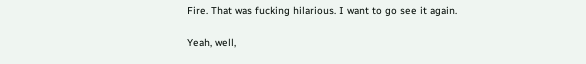Fire. That was fucking hilarious. I want to go see it again.

Yeah, well,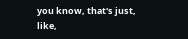you know, that's just, like,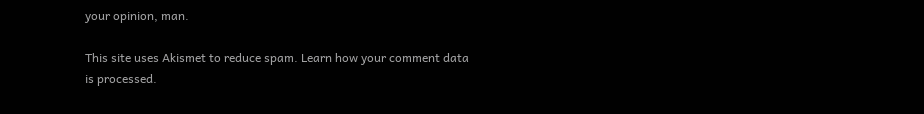your opinion, man.

This site uses Akismet to reduce spam. Learn how your comment data is processed.